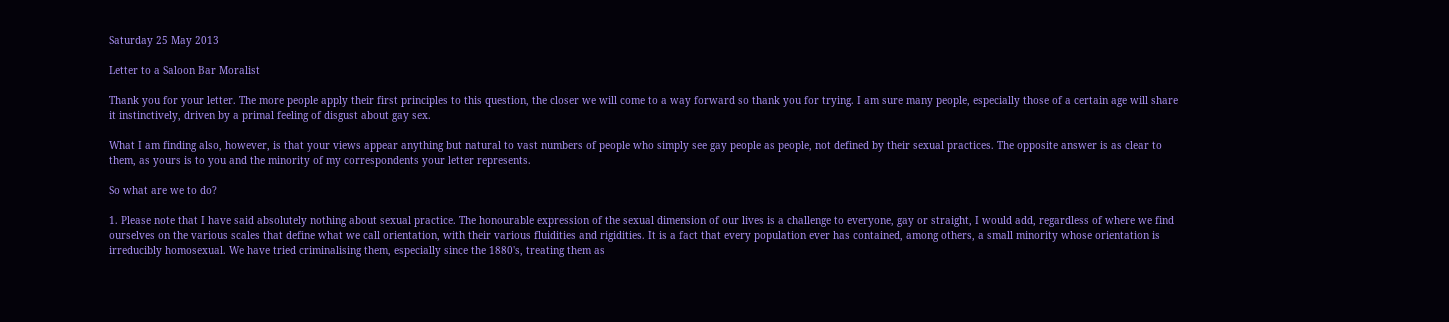Saturday 25 May 2013

Letter to a Saloon Bar Moralist

Thank you for your letter. The more people apply their first principles to this question, the closer we will come to a way forward so thank you for trying. I am sure many people, especially those of a certain age will share it instinctively, driven by a primal feeling of disgust about gay sex.

What I am finding also, however, is that your views appear anything but natural to vast numbers of people who simply see gay people as people, not defined by their sexual practices. The opposite answer is as clear to them, as yours is to you and the minority of my correspondents your letter represents.

So what are we to do?

1. Please note that I have said absolutely nothing about sexual practice. The honourable expression of the sexual dimension of our lives is a challenge to everyone, gay or straight, I would add, regardless of where we find ourselves on the various scales that define what we call orientation, with their various fluidities and rigidities. It is a fact that every population ever has contained, among others, a small minority whose orientation is irreducibly homosexual. We have tried criminalising them, especially since the 1880's, treating them as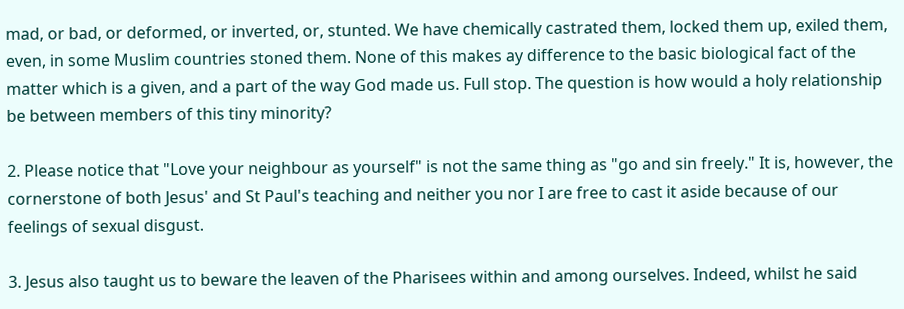mad, or bad, or deformed, or inverted, or, stunted. We have chemically castrated them, locked them up, exiled them, even, in some Muslim countries stoned them. None of this makes ay difference to the basic biological fact of the matter which is a given, and a part of the way God made us. Full stop. The question is how would a holy relationship be between members of this tiny minority?

2. Please notice that "Love your neighbour as yourself" is not the same thing as "go and sin freely." It is, however, the cornerstone of both Jesus' and St Paul's teaching and neither you nor I are free to cast it aside because of our feelings of sexual disgust.

3. Jesus also taught us to beware the leaven of the Pharisees within and among ourselves. Indeed, whilst he said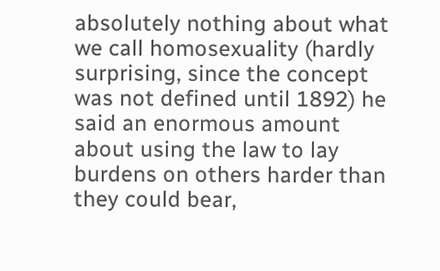absolutely nothing about what we call homosexuality (hardly surprising, since the concept was not defined until 1892) he said an enormous amount about using the law to lay burdens on others harder than they could bear,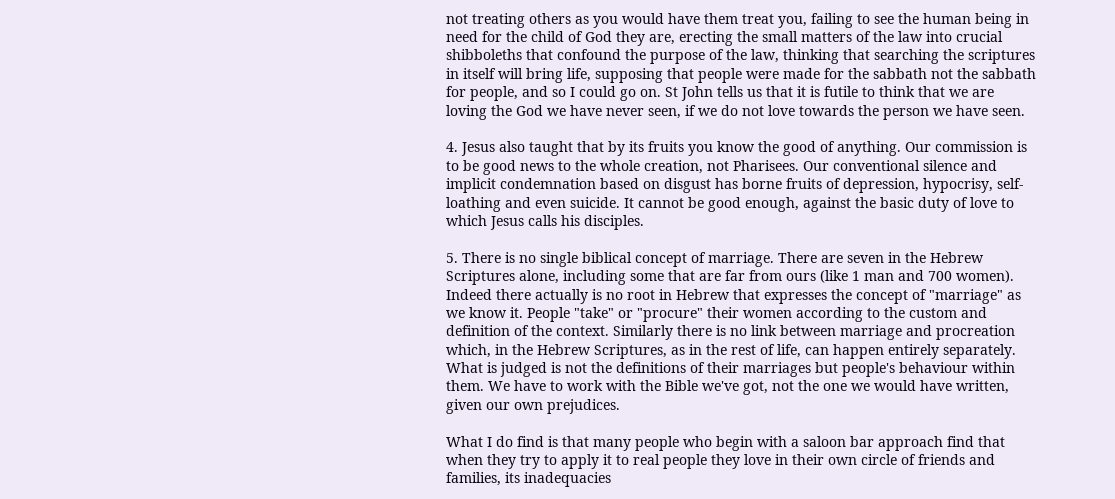not treating others as you would have them treat you, failing to see the human being in need for the child of God they are, erecting the small matters of the law into crucial shibboleths that confound the purpose of the law, thinking that searching the scriptures in itself will bring life, supposing that people were made for the sabbath not the sabbath for people, and so I could go on. St John tells us that it is futile to think that we are loving the God we have never seen, if we do not love towards the person we have seen.

4. Jesus also taught that by its fruits you know the good of anything. Our commission is to be good news to the whole creation, not Pharisees. Our conventional silence and implicit condemnation based on disgust has borne fruits of depression, hypocrisy, self-loathing and even suicide. It cannot be good enough, against the basic duty of love to which Jesus calls his disciples.

5. There is no single biblical concept of marriage. There are seven in the Hebrew Scriptures alone, including some that are far from ours (like 1 man and 700 women). Indeed there actually is no root in Hebrew that expresses the concept of "marriage" as we know it. People "take" or "procure" their women according to the custom and definition of the context. Similarly there is no link between marriage and procreation which, in the Hebrew Scriptures, as in the rest of life, can happen entirely separately. What is judged is not the definitions of their marriages but people's behaviour within them. We have to work with the Bible we've got, not the one we would have written, given our own prejudices.

What I do find is that many people who begin with a saloon bar approach find that when they try to apply it to real people they love in their own circle of friends and families, its inadequacies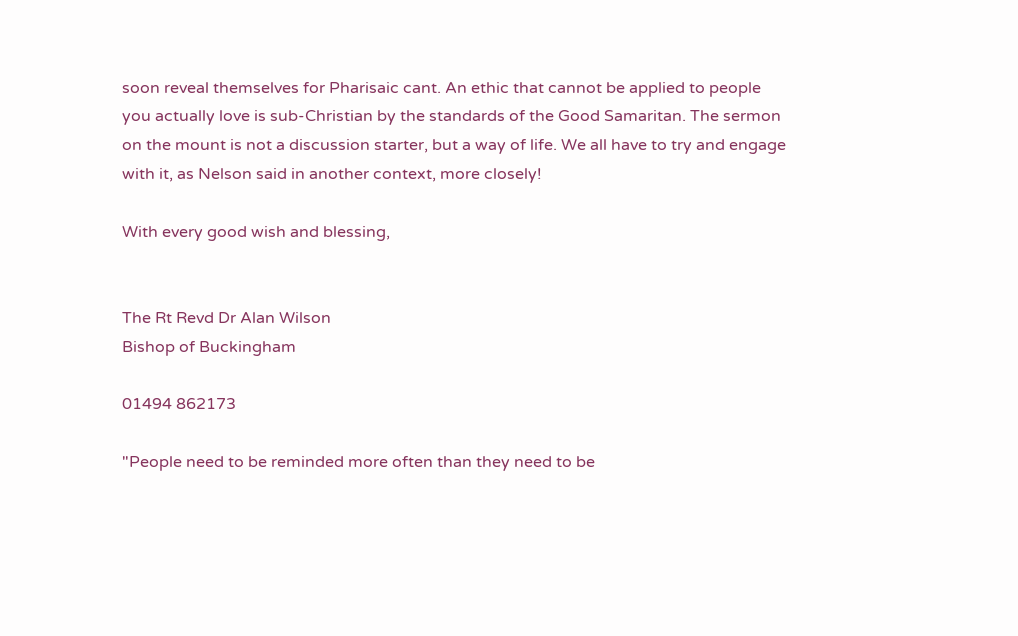soon reveal themselves for Pharisaic cant. An ethic that cannot be applied to people you actually love is sub-Christian by the standards of the Good Samaritan. The sermon on the mount is not a discussion starter, but a way of life. We all have to try and engage with it, as Nelson said in another context, more closely!

With every good wish and blessing,


The Rt Revd Dr Alan Wilson
Bishop of Buckingham

01494 862173

"People need to be reminded more often than they need to be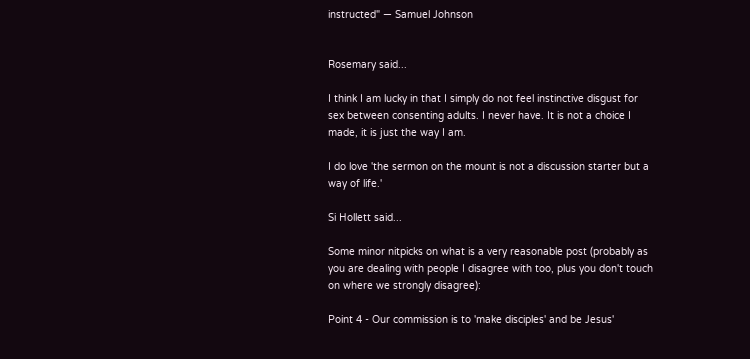instructed" — Samuel Johnson


Rosemary said...

I think I am lucky in that I simply do not feel instinctive disgust for sex between consenting adults. I never have. It is not a choice I made, it is just the way I am.

I do love 'the sermon on the mount is not a discussion starter but a way of life.'

Si Hollett said...

Some minor nitpicks on what is a very reasonable post (probably as you are dealing with people I disagree with too, plus you don't touch on where we strongly disagree):

Point 4 - Our commission is to 'make disciples' and be Jesus'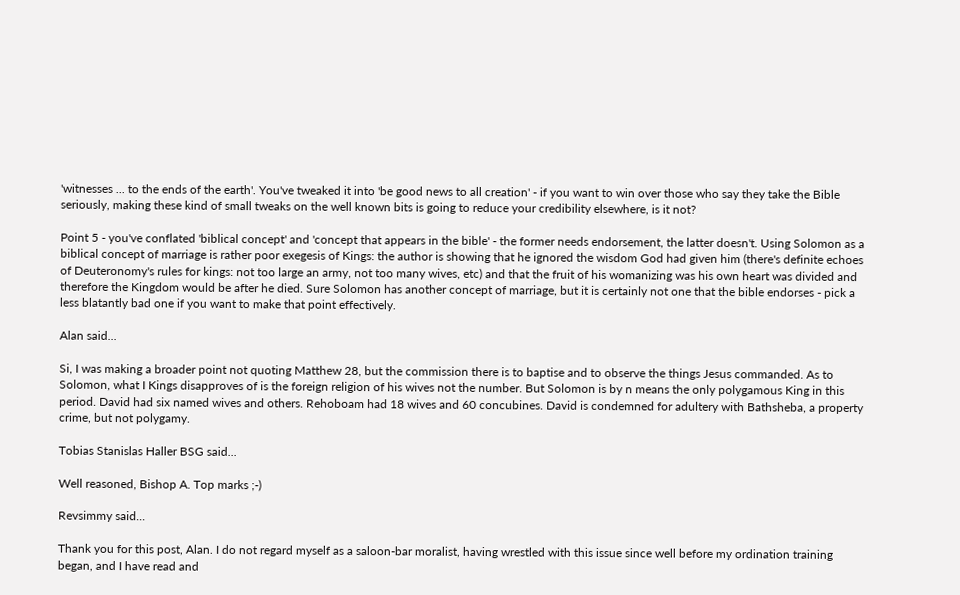'witnesses ... to the ends of the earth'. You've tweaked it into 'be good news to all creation' - if you want to win over those who say they take the Bible seriously, making these kind of small tweaks on the well known bits is going to reduce your credibility elsewhere, is it not?

Point 5 - you've conflated 'biblical concept' and 'concept that appears in the bible' - the former needs endorsement, the latter doesn't. Using Solomon as a biblical concept of marriage is rather poor exegesis of Kings: the author is showing that he ignored the wisdom God had given him (there's definite echoes of Deuteronomy's rules for kings: not too large an army, not too many wives, etc) and that the fruit of his womanizing was his own heart was divided and therefore the Kingdom would be after he died. Sure Solomon has another concept of marriage, but it is certainly not one that the bible endorses - pick a less blatantly bad one if you want to make that point effectively.

Alan said...

Si, I was making a broader point not quoting Matthew 28, but the commission there is to baptise and to observe the things Jesus commanded. As to Solomon, what I Kings disapproves of is the foreign religion of his wives not the number. But Solomon is by n means the only polygamous King in this period. David had six named wives and others. Rehoboam had 18 wives and 60 concubines. David is condemned for adultery with Bathsheba, a property crime, but not polygamy.

Tobias Stanislas Haller BSG said...

Well reasoned, Bishop A. Top marks ;-)

Revsimmy said...

Thank you for this post, Alan. I do not regard myself as a saloon-bar moralist, having wrestled with this issue since well before my ordination training began, and I have read and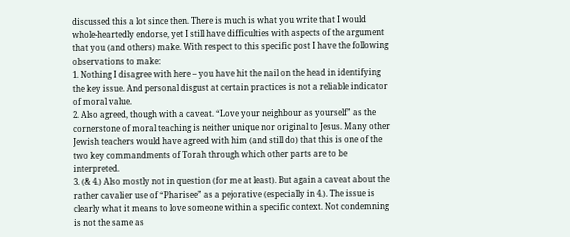discussed this a lot since then. There is much is what you write that I would whole-heartedly endorse, yet I still have difficulties with aspects of the argument that you (and others) make. With respect to this specific post I have the following observations to make:
1. Nothing I disagree with here – you have hit the nail on the head in identifying the key issue. And personal disgust at certain practices is not a reliable indicator of moral value.
2. Also agreed, though with a caveat. “Love your neighbour as yourself” as the cornerstone of moral teaching is neither unique nor original to Jesus. Many other Jewish teachers would have agreed with him (and still do) that this is one of the two key commandments of Torah through which other parts are to be interpreted.
3. (& 4.) Also mostly not in question (for me at least). But again a caveat about the rather cavalier use of “Pharisee” as a pejorative (especially in 4.). The issue is clearly what it means to love someone within a specific context. Not condemning is not the same as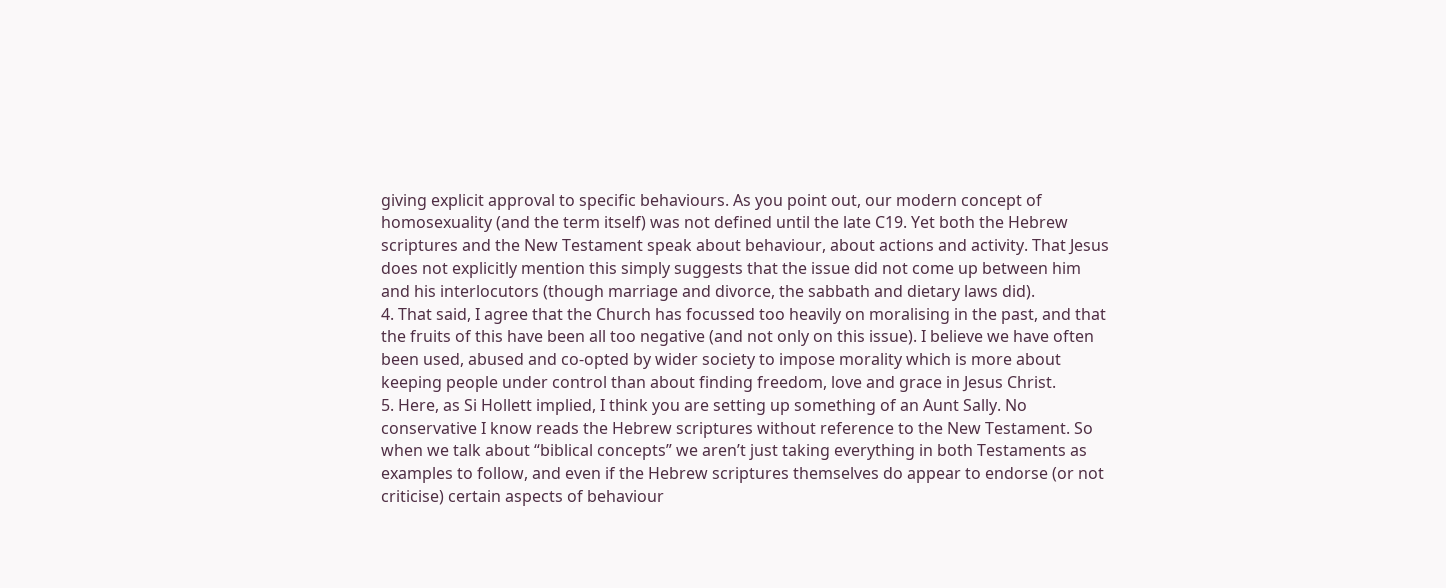giving explicit approval to specific behaviours. As you point out, our modern concept of homosexuality (and the term itself) was not defined until the late C19. Yet both the Hebrew scriptures and the New Testament speak about behaviour, about actions and activity. That Jesus does not explicitly mention this simply suggests that the issue did not come up between him and his interlocutors (though marriage and divorce, the sabbath and dietary laws did).
4. That said, I agree that the Church has focussed too heavily on moralising in the past, and that the fruits of this have been all too negative (and not only on this issue). I believe we have often been used, abused and co-opted by wider society to impose morality which is more about keeping people under control than about finding freedom, love and grace in Jesus Christ.
5. Here, as Si Hollett implied, I think you are setting up something of an Aunt Sally. No conservative I know reads the Hebrew scriptures without reference to the New Testament. So when we talk about “biblical concepts” we aren’t just taking everything in both Testaments as examples to follow, and even if the Hebrew scriptures themselves do appear to endorse (or not criticise) certain aspects of behaviour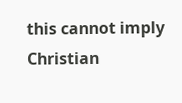this cannot imply Christian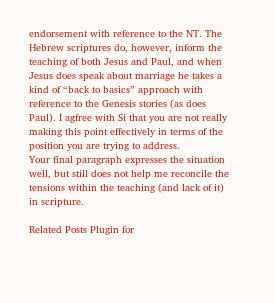endorsement with reference to the NT. The Hebrew scriptures do, however, inform the teaching of both Jesus and Paul, and when Jesus does speak about marriage he takes a kind of “back to basics” approach with reference to the Genesis stories (as does Paul). I agfree with Si that you are not really making this point effectively in terms of the position you are trying to address.
Your final paragraph expresses the situation well, but still does not help me reconcile the tensions within the teaching (and lack of it) in scripture.

Related Posts Plugin for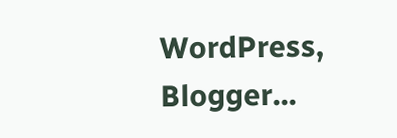WordPress, Blogger...